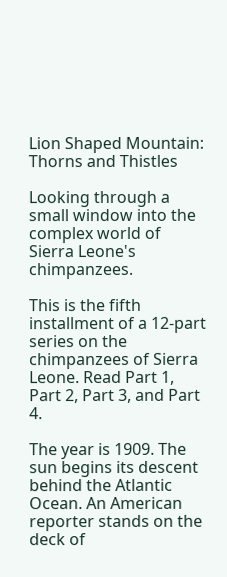Lion Shaped Mountain: Thorns and Thistles

Looking through a small window into the complex world of Sierra Leone's chimpanzees.

This is the fifth installment of a 12-part series on the chimpanzees of Sierra Leone. Read Part 1, Part 2, Part 3, and Part 4.

The year is 1909. The sun begins its descent behind the Atlantic Ocean. An American reporter stands on the deck of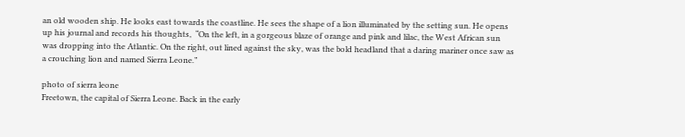an old wooden ship. He looks east towards the coastline. He sees the shape of a lion illuminated by the setting sun. He opens up his journal and records his thoughts,  “On the left, in a gorgeous blaze of orange and pink and lilac, the West African sun was dropping into the Atlantic. On the right, out lined against the sky, was the bold headland that a daring mariner once saw as a crouching lion and named Sierra Leone.”

photo of sierra leone
Freetown, the capital of Sierra Leone. Back in the early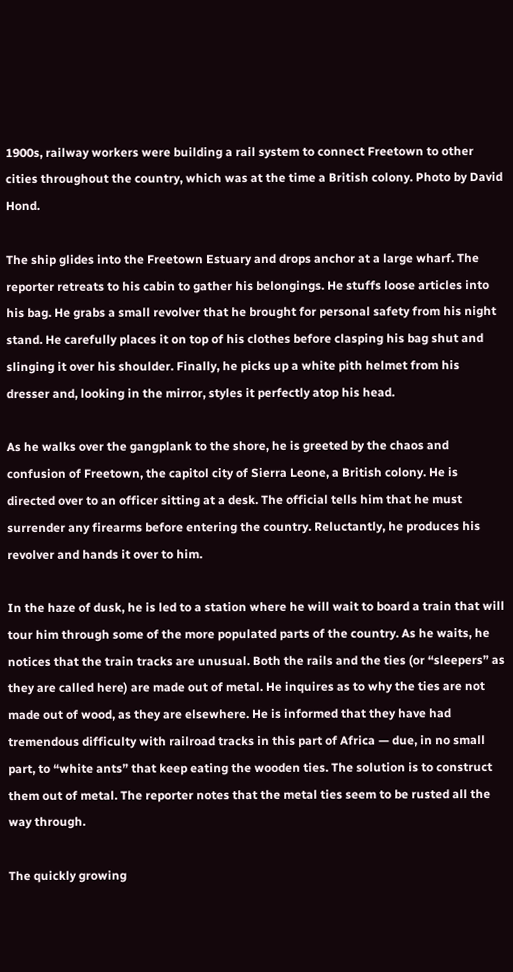1900s, railway workers were building a rail system to connect Freetown to other cities throughout the country, which was at the time a British colony. Photo by David Hond.

The ship glides into the Freetown Estuary and drops anchor at a large wharf. The reporter retreats to his cabin to gather his belongings. He stuffs loose articles into his bag. He grabs a small revolver that he brought for personal safety from his night stand. He carefully places it on top of his clothes before clasping his bag shut and slinging it over his shoulder. Finally, he picks up a white pith helmet from his dresser and, looking in the mirror, styles it perfectly atop his head.

As he walks over the gangplank to the shore, he is greeted by the chaos and confusion of Freetown, the capitol city of Sierra Leone, a British colony. He is directed over to an officer sitting at a desk. The official tells him that he must surrender any firearms before entering the country. Reluctantly, he produces his revolver and hands it over to him.

In the haze of dusk, he is led to a station where he will wait to board a train that will tour him through some of the more populated parts of the country. As he waits, he notices that the train tracks are unusual. Both the rails and the ties (or “sleepers” as they are called here) are made out of metal. He inquires as to why the ties are not made out of wood, as they are elsewhere. He is informed that they have had tremendous difficulty with railroad tracks in this part of Africa — due, in no small part, to “white ants” that keep eating the wooden ties. The solution is to construct them out of metal. The reporter notes that the metal ties seem to be rusted all the way through.

The quickly growing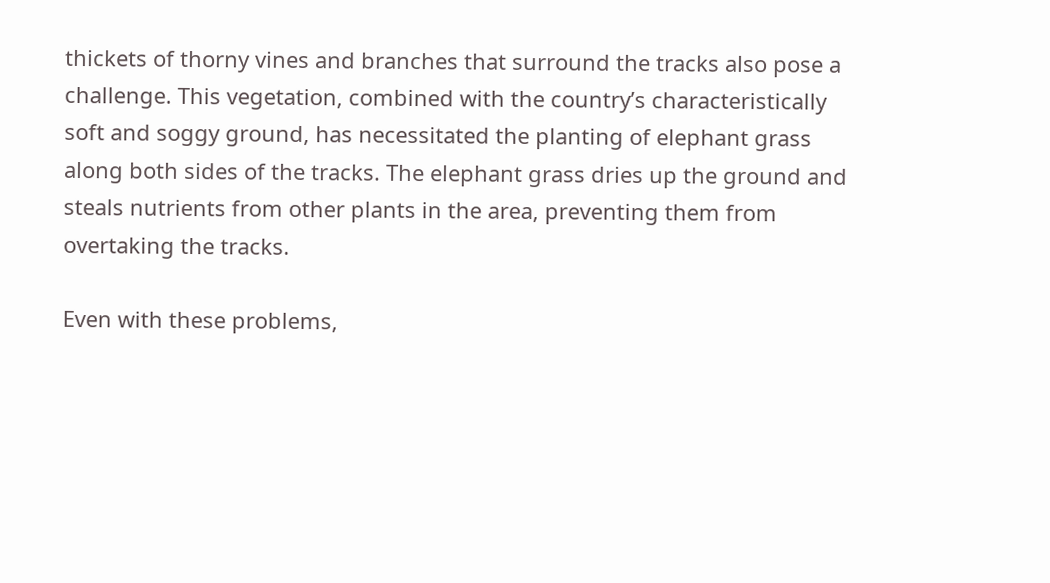thickets of thorny vines and branches that surround the tracks also pose a challenge. This vegetation, combined with the country’s characteristically soft and soggy ground, has necessitated the planting of elephant grass along both sides of the tracks. The elephant grass dries up the ground and steals nutrients from other plants in the area, preventing them from overtaking the tracks.

Even with these problems,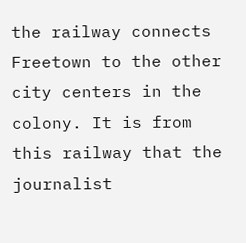the railway connects Freetown to the other city centers in the colony. It is from this railway that the journalist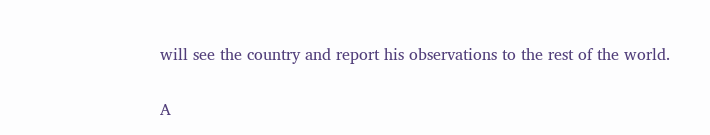will see the country and report his observations to the rest of the world.

A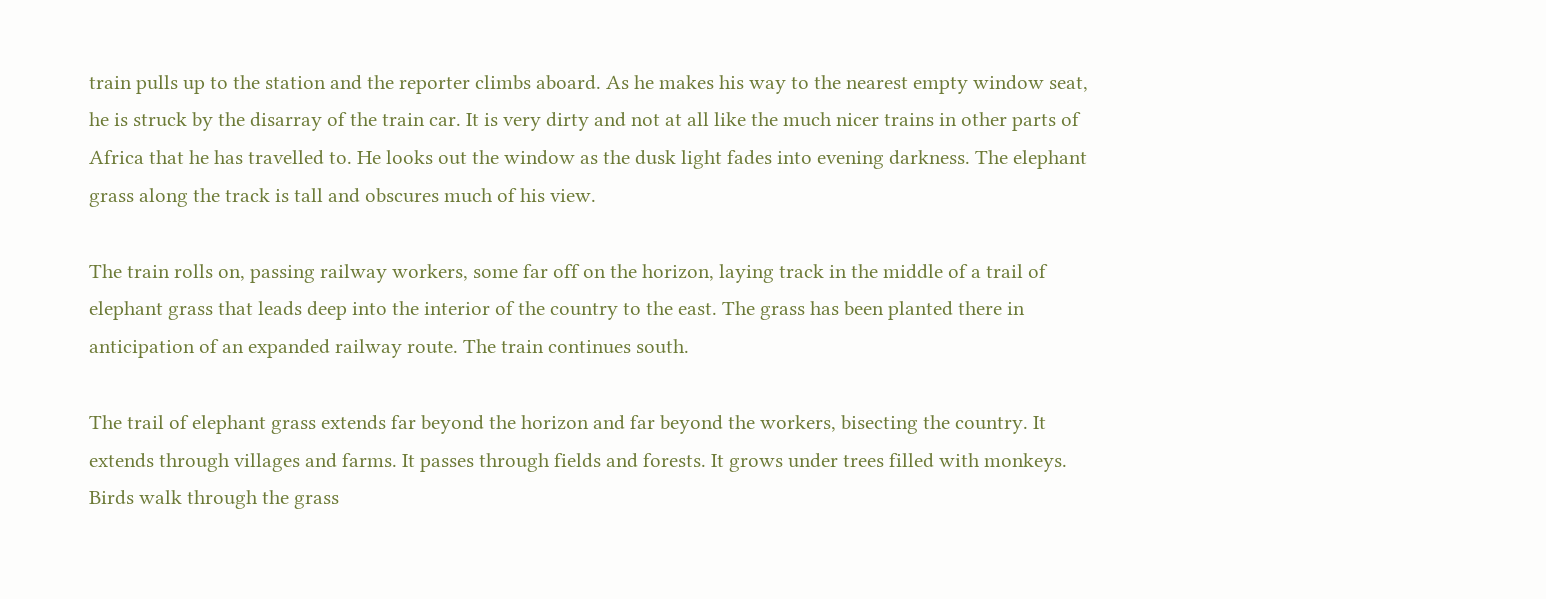train pulls up to the station and the reporter climbs aboard. As he makes his way to the nearest empty window seat, he is struck by the disarray of the train car. It is very dirty and not at all like the much nicer trains in other parts of Africa that he has travelled to. He looks out the window as the dusk light fades into evening darkness. The elephant grass along the track is tall and obscures much of his view.

The train rolls on, passing railway workers, some far off on the horizon, laying track in the middle of a trail of elephant grass that leads deep into the interior of the country to the east. The grass has been planted there in anticipation of an expanded railway route. The train continues south.

The trail of elephant grass extends far beyond the horizon and far beyond the workers, bisecting the country. It extends through villages and farms. It passes through fields and forests. It grows under trees filled with monkeys. Birds walk through the grass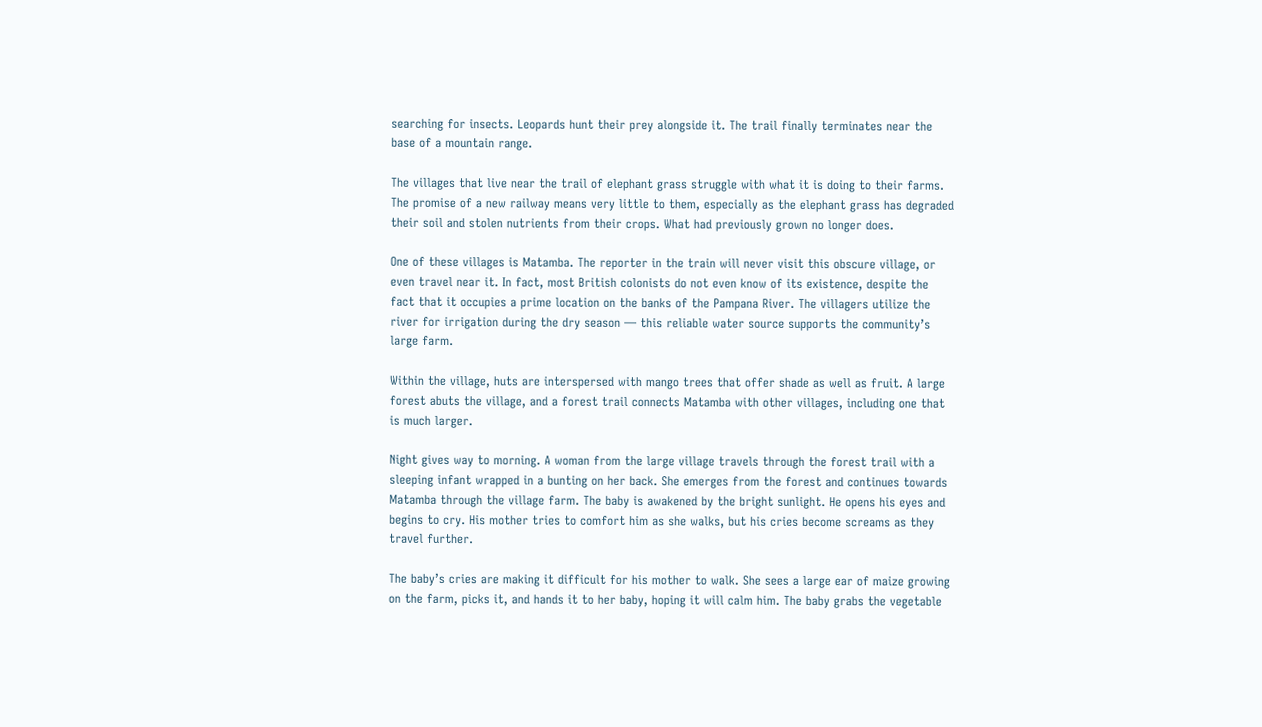searching for insects. Leopards hunt their prey alongside it. The trail finally terminates near the base of a mountain range.

The villages that live near the trail of elephant grass struggle with what it is doing to their farms. The promise of a new railway means very little to them, especially as the elephant grass has degraded their soil and stolen nutrients from their crops. What had previously grown no longer does.

One of these villages is Matamba. The reporter in the train will never visit this obscure village, or even travel near it. In fact, most British colonists do not even know of its existence, despite the fact that it occupies a prime location on the banks of the Pampana River. The villagers utilize the river for irrigation during the dry season — this reliable water source supports the community’s large farm.

Within the village, huts are interspersed with mango trees that offer shade as well as fruit. A large forest abuts the village, and a forest trail connects Matamba with other villages, including one that is much larger.

Night gives way to morning. A woman from the large village travels through the forest trail with a sleeping infant wrapped in a bunting on her back. She emerges from the forest and continues towards Matamba through the village farm. The baby is awakened by the bright sunlight. He opens his eyes and begins to cry. His mother tries to comfort him as she walks, but his cries become screams as they travel further.

The baby’s cries are making it difficult for his mother to walk. She sees a large ear of maize growing on the farm, picks it, and hands it to her baby, hoping it will calm him. The baby grabs the vegetable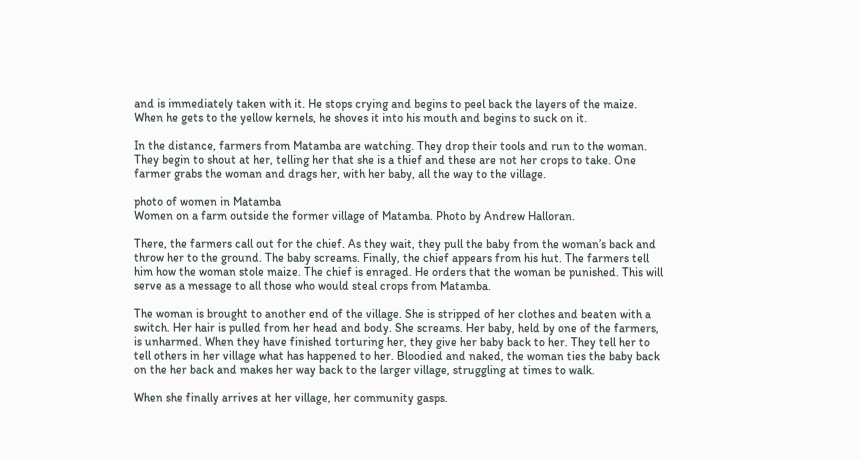and is immediately taken with it. He stops crying and begins to peel back the layers of the maize. When he gets to the yellow kernels, he shoves it into his mouth and begins to suck on it.

In the distance, farmers from Matamba are watching. They drop their tools and run to the woman. They begin to shout at her, telling her that she is a thief and these are not her crops to take. One farmer grabs the woman and drags her, with her baby, all the way to the village.

photo of women in Matamba
Women on a farm outside the former village of Matamba. Photo by Andrew Halloran.

There, the farmers call out for the chief. As they wait, they pull the baby from the woman’s back and throw her to the ground. The baby screams. Finally, the chief appears from his hut. The farmers tell him how the woman stole maize. The chief is enraged. He orders that the woman be punished. This will serve as a message to all those who would steal crops from Matamba.

The woman is brought to another end of the village. She is stripped of her clothes and beaten with a switch. Her hair is pulled from her head and body. She screams. Her baby, held by one of the farmers, is unharmed. When they have finished torturing her, they give her baby back to her. They tell her to tell others in her village what has happened to her. Bloodied and naked, the woman ties the baby back on the her back and makes her way back to the larger village, struggling at times to walk.

When she finally arrives at her village, her community gasps.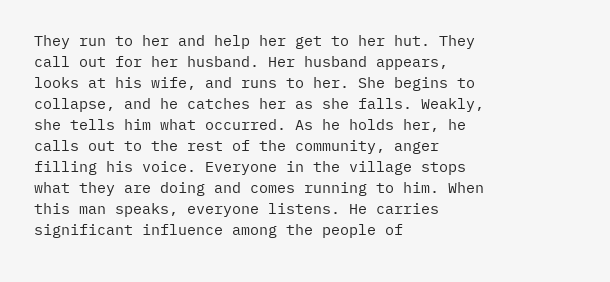They run to her and help her get to her hut. They call out for her husband. Her husband appears, looks at his wife, and runs to her. She begins to collapse, and he catches her as she falls. Weakly, she tells him what occurred. As he holds her, he calls out to the rest of the community, anger filling his voice. Everyone in the village stops what they are doing and comes running to him. When this man speaks, everyone listens. He carries significant influence among the people of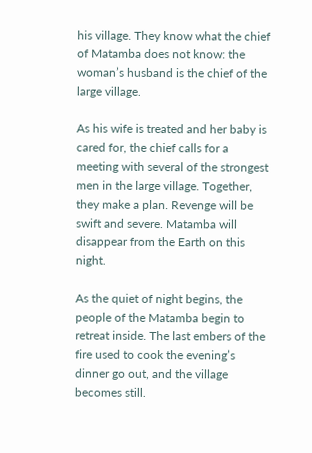his village. They know what the chief of Matamba does not know: the woman’s husband is the chief of the large village.

As his wife is treated and her baby is cared for, the chief calls for a meeting with several of the strongest men in the large village. Together, they make a plan. Revenge will be swift and severe. Matamba will disappear from the Earth on this night.

As the quiet of night begins, the people of the Matamba begin to retreat inside. The last embers of the fire used to cook the evening’s dinner go out, and the village becomes still.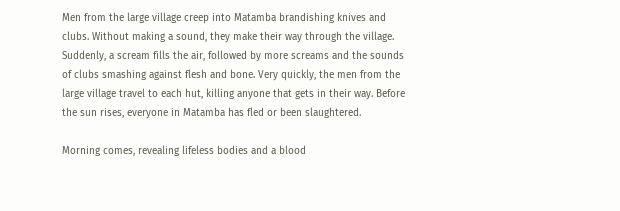Men from the large village creep into Matamba brandishing knives and clubs. Without making a sound, they make their way through the village. Suddenly, a scream fills the air, followed by more screams and the sounds of clubs smashing against flesh and bone. Very quickly, the men from the large village travel to each hut, killing anyone that gets in their way. Before the sun rises, everyone in Matamba has fled or been slaughtered.

Morning comes, revealing lifeless bodies and a blood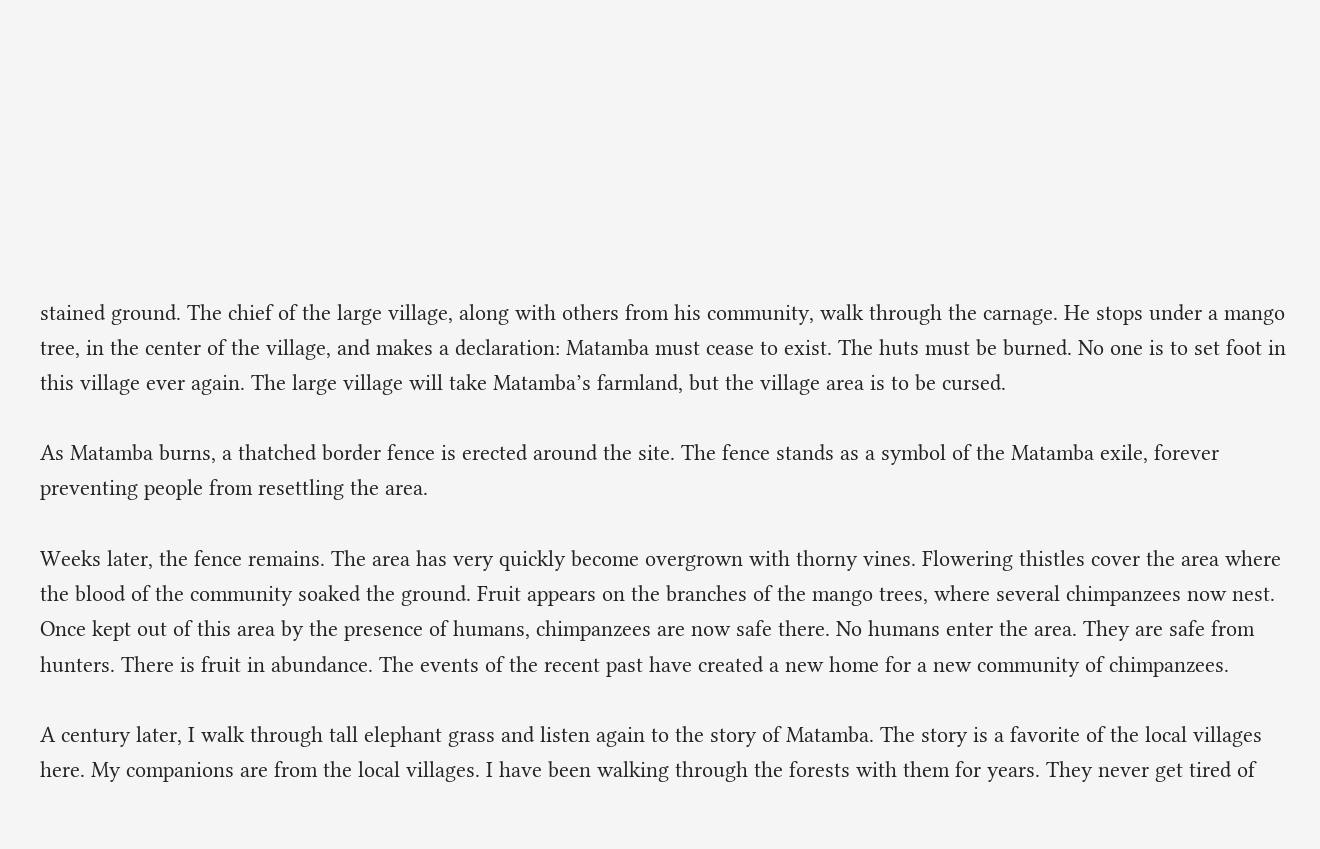stained ground. The chief of the large village, along with others from his community, walk through the carnage. He stops under a mango tree, in the center of the village, and makes a declaration: Matamba must cease to exist. The huts must be burned. No one is to set foot in this village ever again. The large village will take Matamba’s farmland, but the village area is to be cursed.

As Matamba burns, a thatched border fence is erected around the site. The fence stands as a symbol of the Matamba exile, forever preventing people from resettling the area.

Weeks later, the fence remains. The area has very quickly become overgrown with thorny vines. Flowering thistles cover the area where the blood of the community soaked the ground. Fruit appears on the branches of the mango trees, where several chimpanzees now nest. Once kept out of this area by the presence of humans, chimpanzees are now safe there. No humans enter the area. They are safe from hunters. There is fruit in abundance. The events of the recent past have created a new home for a new community of chimpanzees.

A century later, I walk through tall elephant grass and listen again to the story of Matamba. The story is a favorite of the local villages here. My companions are from the local villages. I have been walking through the forests with them for years. They never get tired of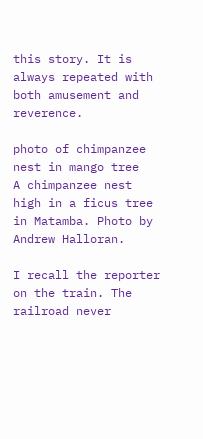this story. It is always repeated with both amusement and reverence.

photo of chimpanzee nest in mango tree
A chimpanzee nest high in a ficus tree in Matamba. Photo by Andrew Halloran.

I recall the reporter on the train. The railroad never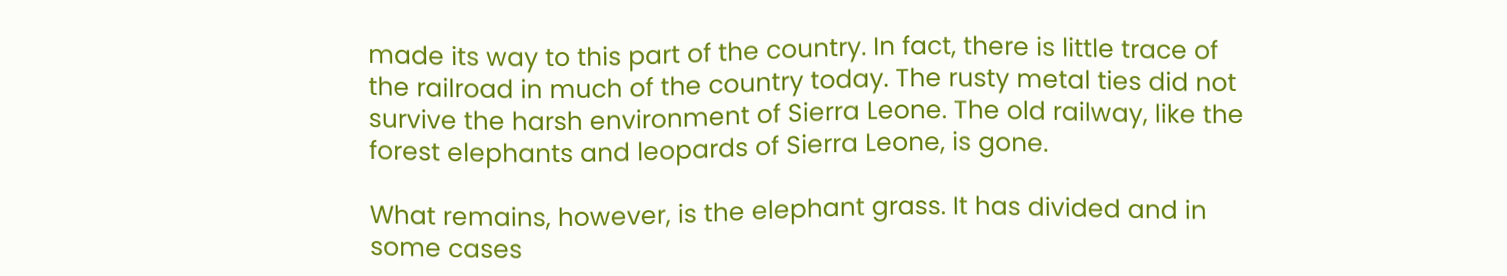made its way to this part of the country. In fact, there is little trace of the railroad in much of the country today. The rusty metal ties did not survive the harsh environment of Sierra Leone. The old railway, like the forest elephants and leopards of Sierra Leone, is gone.

What remains, however, is the elephant grass. It has divided and in some cases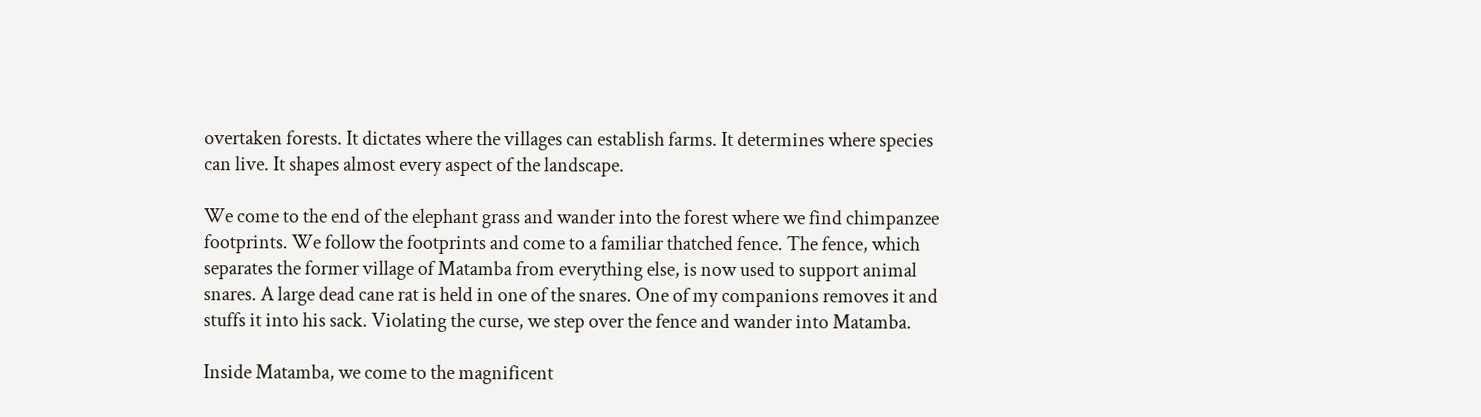overtaken forests. It dictates where the villages can establish farms. It determines where species can live. It shapes almost every aspect of the landscape.

We come to the end of the elephant grass and wander into the forest where we find chimpanzee footprints. We follow the footprints and come to a familiar thatched fence. The fence, which separates the former village of Matamba from everything else, is now used to support animal snares. A large dead cane rat is held in one of the snares. One of my companions removes it and stuffs it into his sack. Violating the curse, we step over the fence and wander into Matamba.

Inside Matamba, we come to the magnificent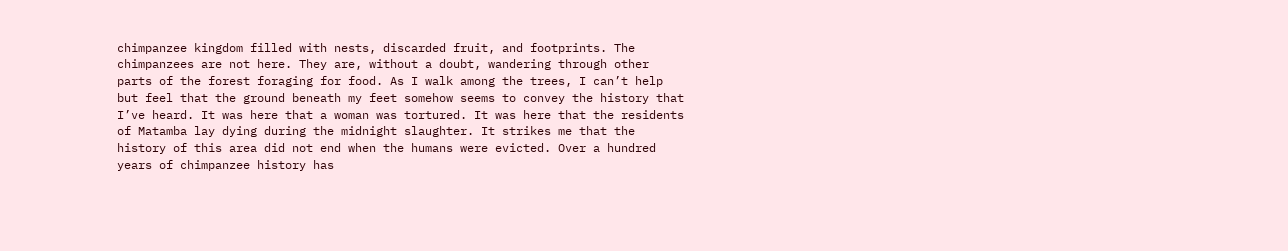chimpanzee kingdom filled with nests, discarded fruit, and footprints. The chimpanzees are not here. They are, without a doubt, wandering through other parts of the forest foraging for food. As I walk among the trees, I can’t help but feel that the ground beneath my feet somehow seems to convey the history that I’ve heard. It was here that a woman was tortured. It was here that the residents of Matamba lay dying during the midnight slaughter. It strikes me that the history of this area did not end when the humans were evicted. Over a hundred years of chimpanzee history has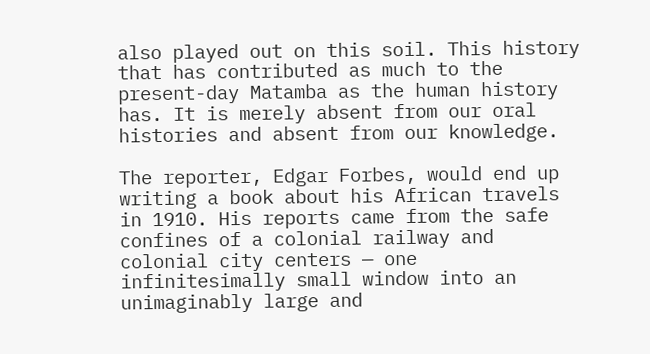also played out on this soil. This history that has contributed as much to the present-day Matamba as the human history has. It is merely absent from our oral histories and absent from our knowledge.

The reporter, Edgar Forbes, would end up writing a book about his African travels in 1910. His reports came from the safe confines of a colonial railway and colonial city centers — one infinitesimally small window into an unimaginably large and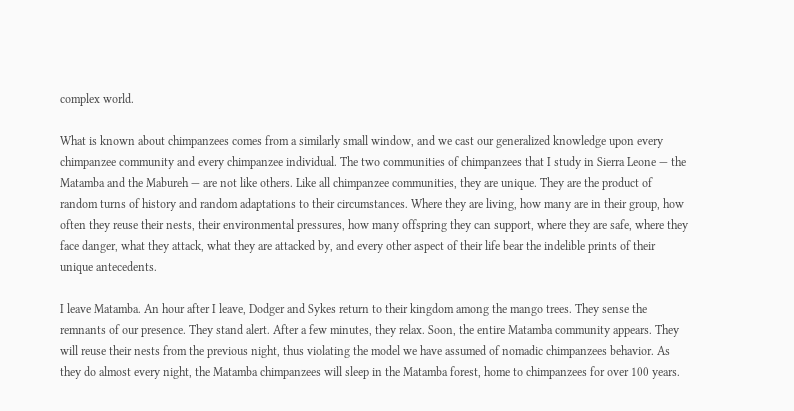complex world.

What is known about chimpanzees comes from a similarly small window, and we cast our generalized knowledge upon every chimpanzee community and every chimpanzee individual. The two communities of chimpanzees that I study in Sierra Leone — the Matamba and the Mabureh — are not like others. Like all chimpanzee communities, they are unique. They are the product of random turns of history and random adaptations to their circumstances. Where they are living, how many are in their group, how often they reuse their nests, their environmental pressures, how many offspring they can support, where they are safe, where they face danger, what they attack, what they are attacked by, and every other aspect of their life bear the indelible prints of their unique antecedents.

I leave Matamba. An hour after I leave, Dodger and Sykes return to their kingdom among the mango trees. They sense the remnants of our presence. They stand alert. After a few minutes, they relax. Soon, the entire Matamba community appears. They will reuse their nests from the previous night, thus violating the model we have assumed of nomadic chimpanzees behavior. As they do almost every night, the Matamba chimpanzees will sleep in the Matamba forest, home to chimpanzees for over 100 years.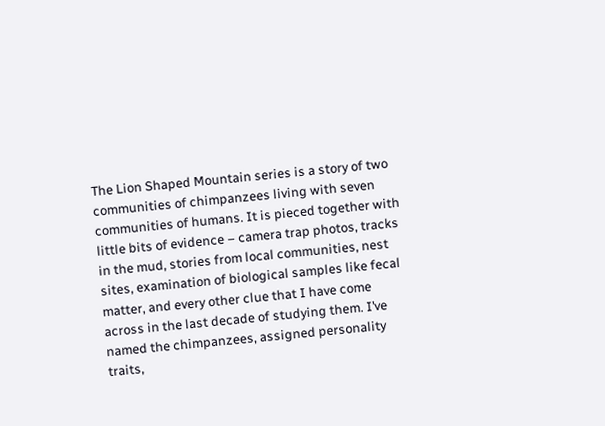The Lion Shaped Mountain series is a story of two communities of chimpanzees living with seven communities of humans. It is pieced together with little bits of evidence – camera trap photos, tracks in the mud, stories from local communities, nest sites, examination of biological samples like fecal matter, and every other clue that I have come across in the last decade of studying them. I’ve named the chimpanzees, assigned personality traits,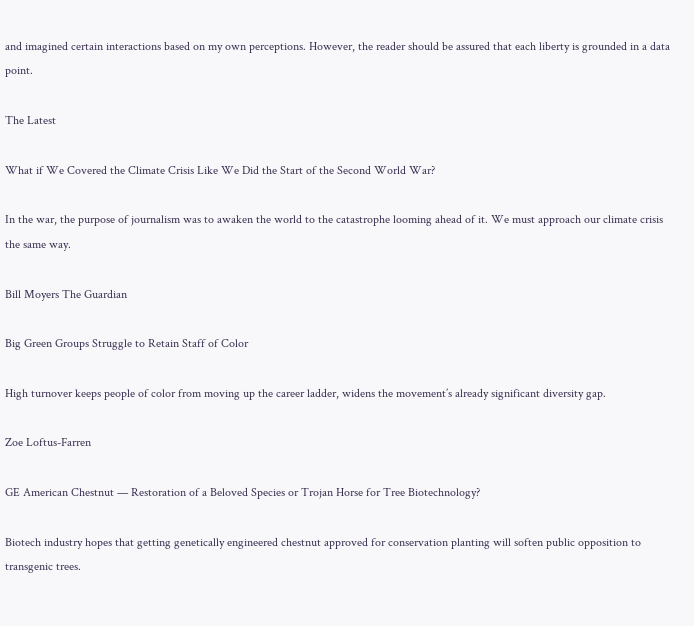and imagined certain interactions based on my own perceptions. However, the reader should be assured that each liberty is grounded in a data point.

The Latest

What if We Covered the Climate Crisis Like We Did the Start of the Second World War?

In the war, the purpose of journalism was to awaken the world to the catastrophe looming ahead of it. We must approach our climate crisis the same way.

Bill Moyers The Guardian

Big Green Groups Struggle to Retain Staff of Color

High turnover keeps people of color from moving up the career ladder, widens the movement’s already significant diversity gap.

Zoe Loftus-Farren

GE American Chestnut — Restoration of a Beloved Species or Trojan Horse for Tree Biotechnology?

Biotech industry hopes that getting genetically engineered chestnut approved for conservation planting will soften public opposition to transgenic trees.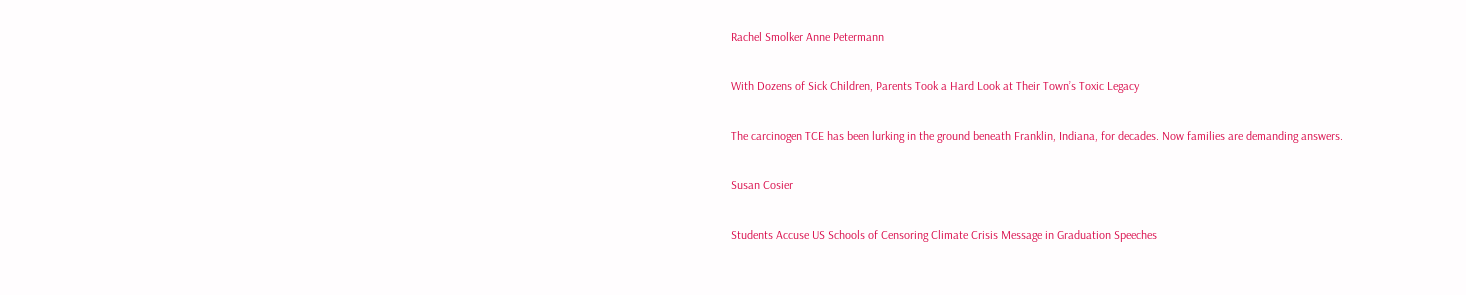Rachel Smolker Anne Petermann

With Dozens of Sick Children, Parents Took a Hard Look at Their Town’s Toxic Legacy

The carcinogen TCE has been lurking in the ground beneath Franklin, Indiana, for decades. Now families are demanding answers.

Susan Cosier

Students Accuse US Schools of Censoring Climate Crisis Message in Graduation Speeches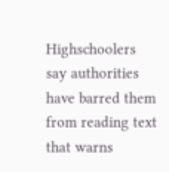Highschoolers say authorities have barred them from reading text that warns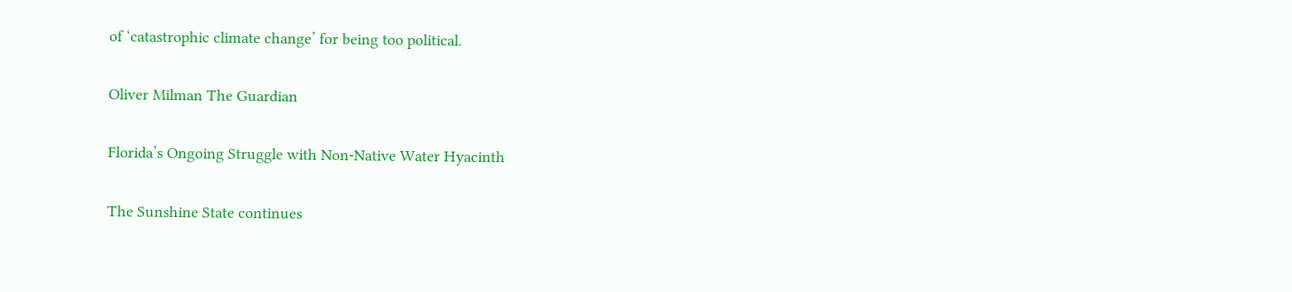of ‘catastrophic climate change’ for being too political.

Oliver Milman The Guardian

Florida’s Ongoing Struggle with Non-Native Water Hyacinth

The Sunshine State continues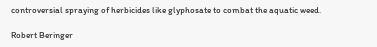controversial spraying of herbicides like glyphosate to combat the aquatic weed.

Robert Beringer